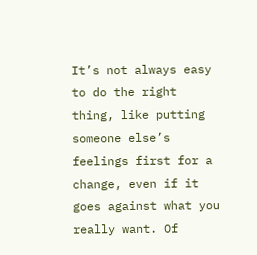It’s not always easy to do the right thing, like putting someone else’s feelings first for a change, even if it goes against what you really want. Of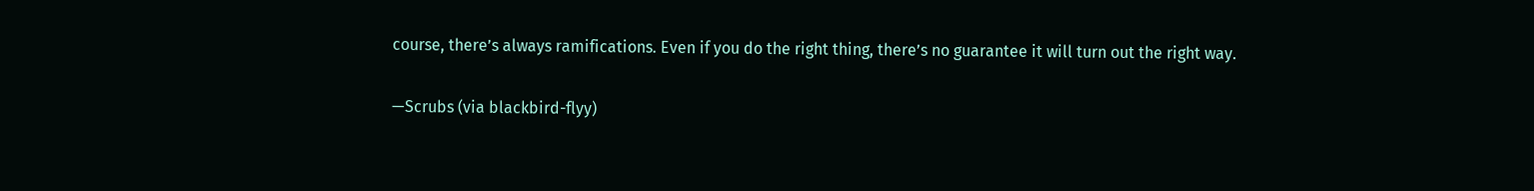course, there’s always ramifications. Even if you do the right thing, there’s no guarantee it will turn out the right way.

—Scrubs (via blackbird-flyy)